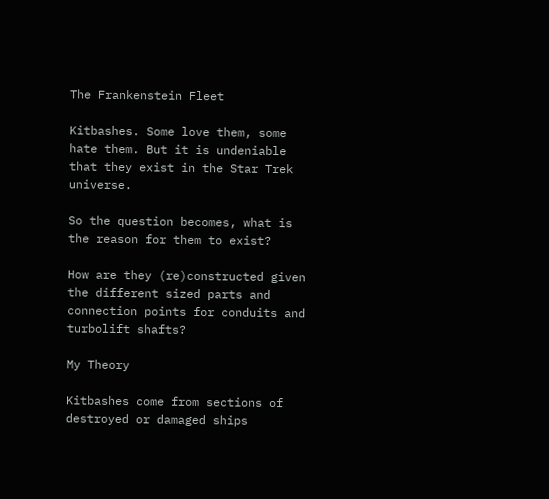The Frankenstein Fleet

Kitbashes. Some love them, some hate them. But it is undeniable that they exist in the Star Trek universe.

So the question becomes, what is the reason for them to exist?

How are they (re)constructed given the different sized parts and connection points for conduits and turbolift shafts?

My Theory

Kitbashes come from sections of destroyed or damaged ships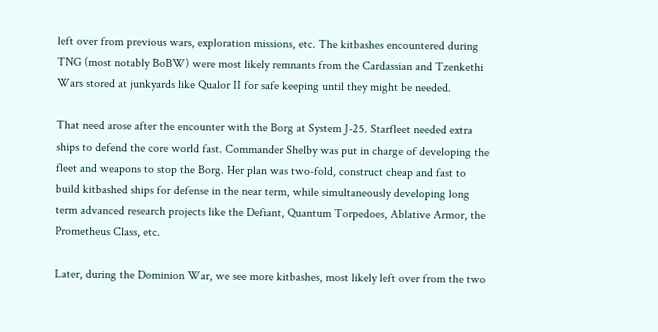left over from previous wars, exploration missions, etc. The kitbashes encountered during TNG (most notably BoBW) were most likely remnants from the Cardassian and Tzenkethi Wars stored at junkyards like Qualor II for safe keeping until they might be needed.

That need arose after the encounter with the Borg at System J-25. Starfleet needed extra ships to defend the core world fast. Commander Shelby was put in charge of developing the fleet and weapons to stop the Borg. Her plan was two-fold, construct cheap and fast to build kitbashed ships for defense in the near term, while simultaneously developing long term advanced research projects like the Defiant, Quantum Torpedoes, Ablative Armor, the Prometheus Class, etc.

Later, during the Dominion War, we see more kitbashes, most likely left over from the two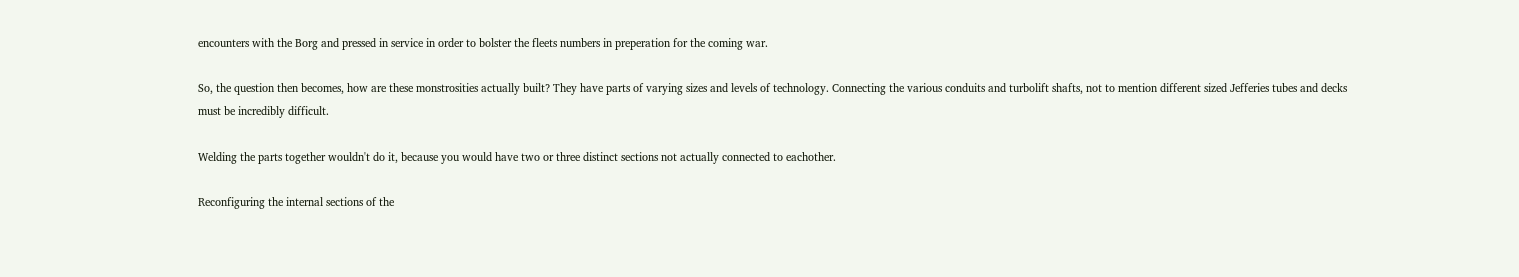encounters with the Borg and pressed in service in order to bolster the fleets numbers in preperation for the coming war.

So, the question then becomes, how are these monstrosities actually built? They have parts of varying sizes and levels of technology. Connecting the various conduits and turbolift shafts, not to mention different sized Jefferies tubes and decks must be incredibly difficult.

Welding the parts together wouldn't do it, because you would have two or three distinct sections not actually connected to eachother.

Reconfiguring the internal sections of the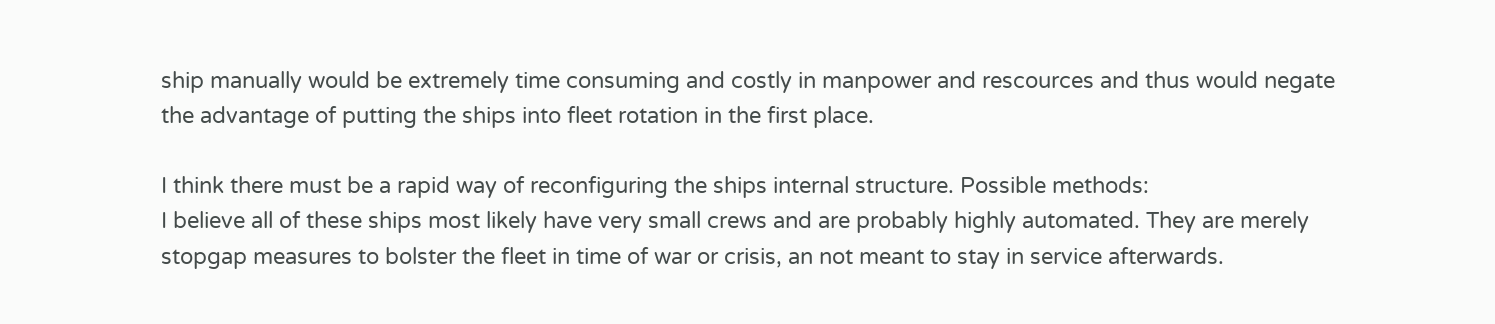ship manually would be extremely time consuming and costly in manpower and rescources and thus would negate the advantage of putting the ships into fleet rotation in the first place.

I think there must be a rapid way of reconfiguring the ships internal structure. Possible methods:
I believe all of these ships most likely have very small crews and are probably highly automated. They are merely stopgap measures to bolster the fleet in time of war or crisis, an not meant to stay in service afterwards.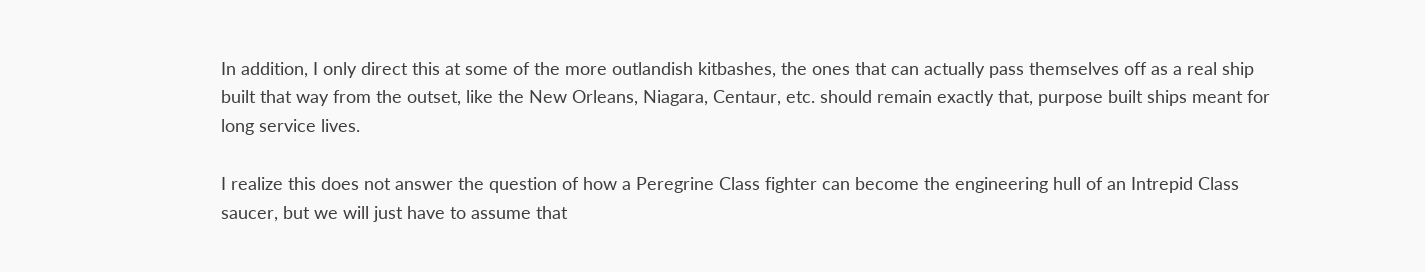In addition, I only direct this at some of the more outlandish kitbashes, the ones that can actually pass themselves off as a real ship built that way from the outset, like the New Orleans, Niagara, Centaur, etc. should remain exactly that, purpose built ships meant for long service lives.

I realize this does not answer the question of how a Peregrine Class fighter can become the engineering hull of an Intrepid Class saucer, but we will just have to assume that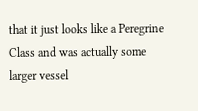that it just looks like a Peregrine Class and was actually some larger vessel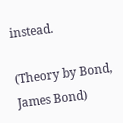instead.

(Theory by Bond, James Bond)